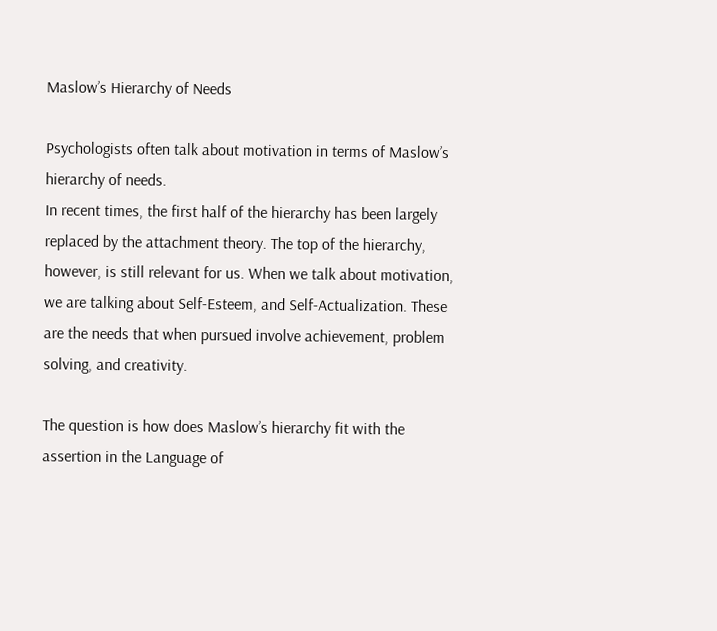Maslow’s Hierarchy of Needs

Psychologists often talk about motivation in terms of Maslow’s hierarchy of needs.
In recent times, the first half of the hierarchy has been largely replaced by the attachment theory. The top of the hierarchy, however, is still relevant for us. When we talk about motivation, we are talking about Self-Esteem, and Self-Actualization. These are the needs that when pursued involve achievement, problem solving, and creativity.

The question is how does Maslow’s hierarchy fit with the assertion in the Language of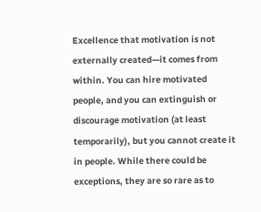Excellence that motivation is not externally created—it comes from within. You can hire motivated people, and you can extinguish or discourage motivation (at least temporarily), but you cannot create it in people. While there could be exceptions, they are so rare as to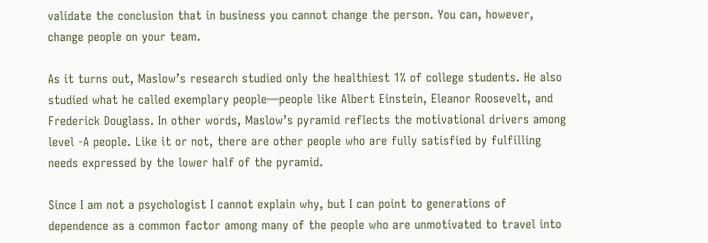validate the conclusion that in business you cannot change the person. You can, however, change people on your team.

As it turns out, Maslow’s research studied only the healthiest 1% of college students. He also studied what he called exemplary people—people like Albert Einstein, Eleanor Roosevelt, and Frederick Douglass. In other words, Maslow’s pyramid reflects the motivational drivers among level -A people. Like it or not, there are other people who are fully satisfied by fulfilling needs expressed by the lower half of the pyramid.

Since I am not a psychologist I cannot explain why, but I can point to generations of dependence as a common factor among many of the people who are unmotivated to travel into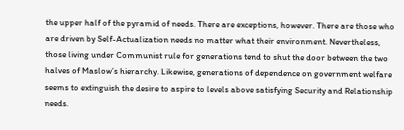the upper half of the pyramid of needs. There are exceptions, however. There are those who are driven by Self-Actualization needs no matter what their environment. Nevertheless, those living under Communist rule for generations tend to shut the door between the two halves of Maslow’s hierarchy. Likewise, generations of dependence on government welfare seems to extinguish the desire to aspire to levels above satisfying Security and Relationship needs.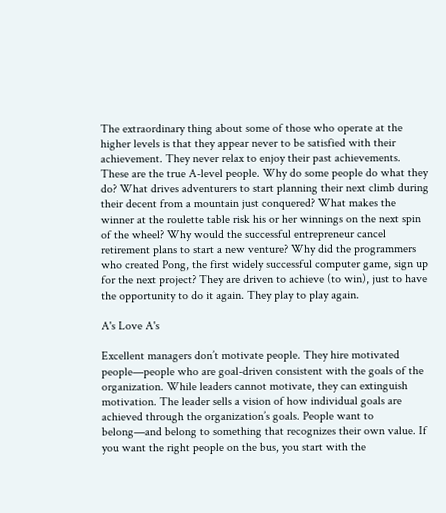The extraordinary thing about some of those who operate at the higher levels is that they appear never to be satisfied with their achievement. They never relax to enjoy their past achievements. These are the true A-level people. Why do some people do what they do? What drives adventurers to start planning their next climb during their decent from a mountain just conquered? What makes the winner at the roulette table risk his or her winnings on the next spin of the wheel? Why would the successful entrepreneur cancel retirement plans to start a new venture? Why did the programmers who created Pong, the first widely successful computer game, sign up for the next project? They are driven to achieve (to win), just to have the opportunity to do it again. They play to play again.

A's Love A's

Excellent managers don’t motivate people. They hire motivated people—people who are goal-driven consistent with the goals of the organization. While leaders cannot motivate, they can extinguish motivation. The leader sells a vision of how individual goals are achieved through the organization’s goals. People want to belong—and belong to something that recognizes their own value. If you want the right people on the bus, you start with the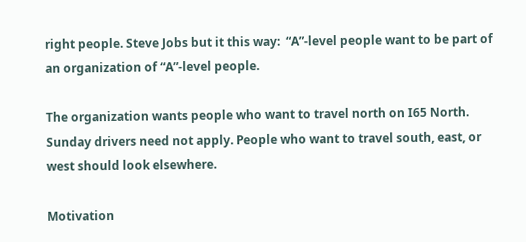right people. Steve Jobs but it this way:  “A”-level people want to be part of an organization of “A”-level people.

The organization wants people who want to travel north on I65 North. Sunday drivers need not apply. People who want to travel south, east, or west should look elsewhere.

Motivation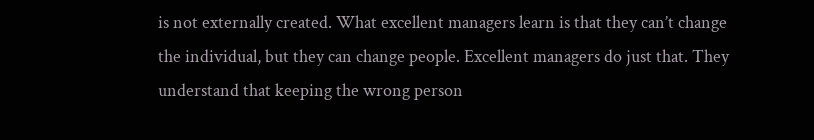is not externally created. What excellent managers learn is that they can’t change the individual, but they can change people. Excellent managers do just that. They understand that keeping the wrong person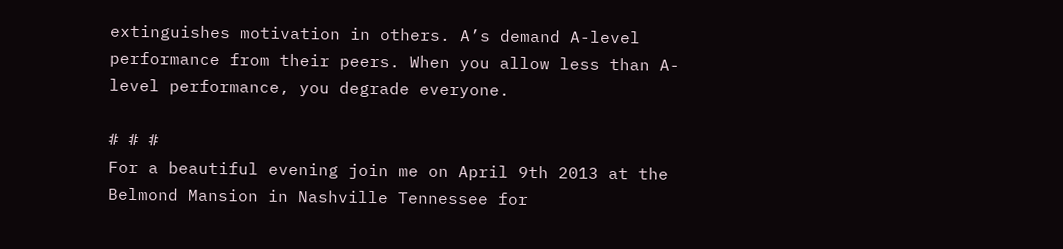extinguishes motivation in others. A’s demand A-level performance from their peers. When you allow less than A-level performance, you degrade everyone.

# # #
For a beautiful evening join me on April 9th 2013 at the Belmond Mansion in Nashville Tennessee for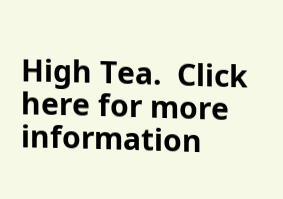High Tea.  Click here for more information